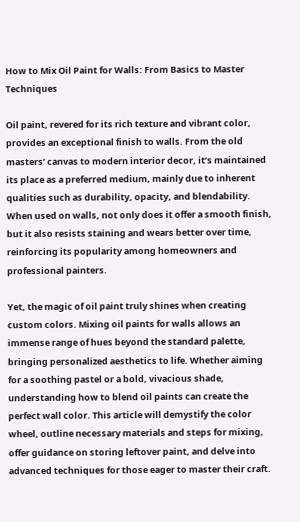How to Mix Oil Paint for Walls: From Basics to Master Techniques

Oil paint, revered for its rich texture and vibrant color, provides an exceptional finish to walls. From the old masters’ canvas to modern interior decor, it’s maintained its place as a preferred medium, mainly due to inherent qualities such as durability, opacity, and blendability. When used on walls, not only does it offer a smooth finish, but it also resists staining and wears better over time, reinforcing its popularity among homeowners and professional painters.

Yet, the magic of oil paint truly shines when creating custom colors. Mixing oil paints for walls allows an immense range of hues beyond the standard palette, bringing personalized aesthetics to life. Whether aiming for a soothing pastel or a bold, vivacious shade, understanding how to blend oil paints can create the perfect wall color. This article will demystify the color wheel, outline necessary materials and steps for mixing, offer guidance on storing leftover paint, and delve into advanced techniques for those eager to master their craft.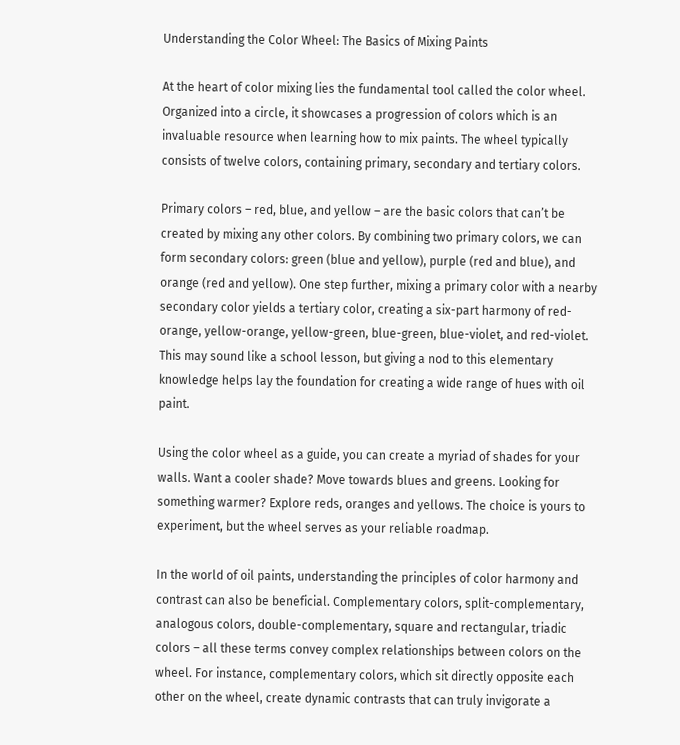Understanding the Color Wheel: The Basics of Mixing Paints

At the heart of color mixing lies the fundamental tool called the color wheel. Organized into a circle, it showcases a progression of colors which is an invaluable resource when learning how to mix paints. The wheel typically consists of twelve colors, containing primary, secondary and tertiary colors.

Primary colors – red, blue, and yellow – are the basic colors that can’t be created by mixing any other colors. By combining two primary colors, we can form secondary colors: green (blue and yellow), purple (red and blue), and orange (red and yellow). One step further, mixing a primary color with a nearby secondary color yields a tertiary color, creating a six-part harmony of red-orange, yellow-orange, yellow-green, blue-green, blue-violet, and red-violet. This may sound like a school lesson, but giving a nod to this elementary knowledge helps lay the foundation for creating a wide range of hues with oil paint.

Using the color wheel as a guide, you can create a myriad of shades for your walls. Want a cooler shade? Move towards blues and greens. Looking for something warmer? Explore reds, oranges and yellows. The choice is yours to experiment, but the wheel serves as your reliable roadmap.

In the world of oil paints, understanding the principles of color harmony and contrast can also be beneficial. Complementary colors, split-complementary, analogous colors, double-complementary, square and rectangular, triadic colors – all these terms convey complex relationships between colors on the wheel. For instance, complementary colors, which sit directly opposite each other on the wheel, create dynamic contrasts that can truly invigorate a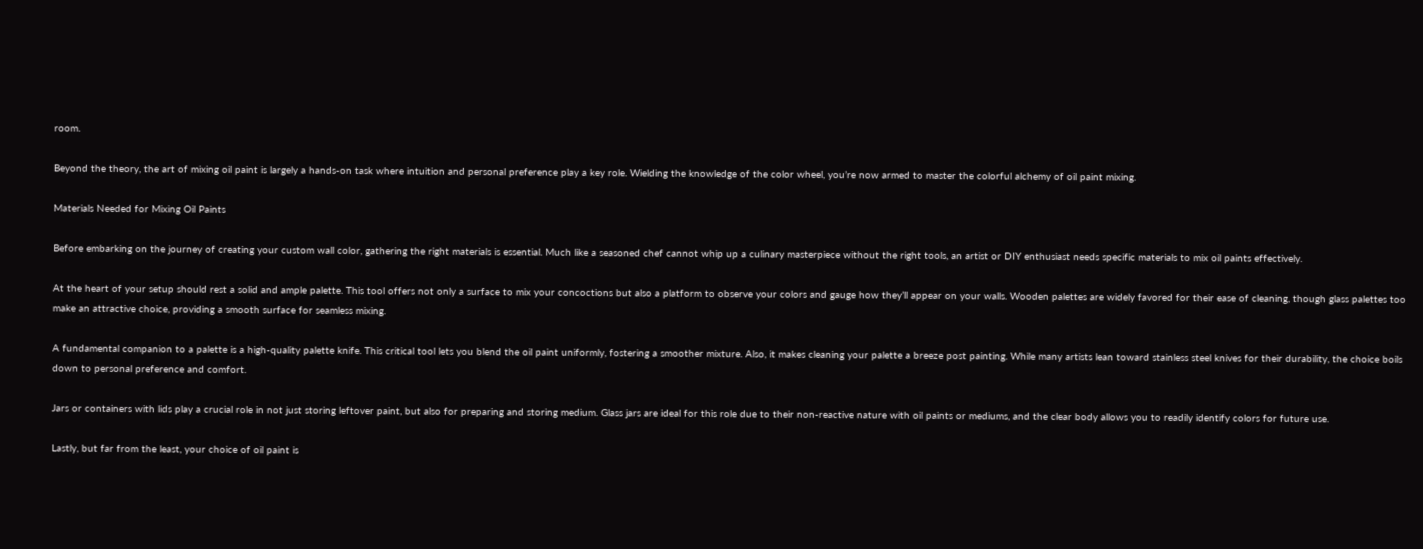room.

Beyond the theory, the art of mixing oil paint is largely a hands-on task where intuition and personal preference play a key role. Wielding the knowledge of the color wheel, you’re now armed to master the colorful alchemy of oil paint mixing.

Materials Needed for Mixing Oil Paints

Before embarking on the journey of creating your custom wall color, gathering the right materials is essential. Much like a seasoned chef cannot whip up a culinary masterpiece without the right tools, an artist or DIY enthusiast needs specific materials to mix oil paints effectively.

At the heart of your setup should rest a solid and ample palette. This tool offers not only a surface to mix your concoctions but also a platform to observe your colors and gauge how they’ll appear on your walls. Wooden palettes are widely favored for their ease of cleaning, though glass palettes too make an attractive choice, providing a smooth surface for seamless mixing.

A fundamental companion to a palette is a high-quality palette knife. This critical tool lets you blend the oil paint uniformly, fostering a smoother mixture. Also, it makes cleaning your palette a breeze post painting. While many artists lean toward stainless steel knives for their durability, the choice boils down to personal preference and comfort.

Jars or containers with lids play a crucial role in not just storing leftover paint, but also for preparing and storing medium. Glass jars are ideal for this role due to their non-reactive nature with oil paints or mediums, and the clear body allows you to readily identify colors for future use.

Lastly, but far from the least, your choice of oil paint is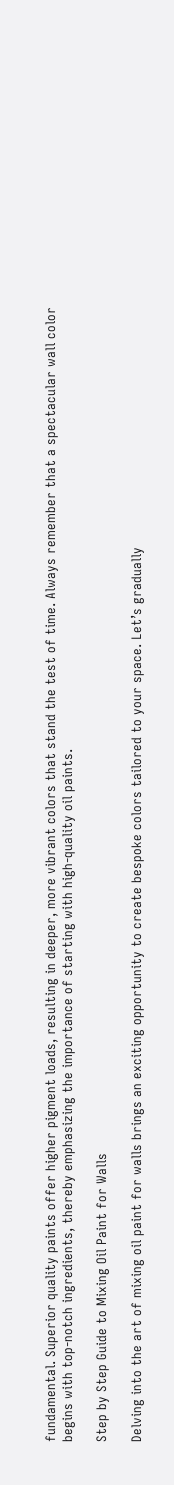fundamental. Superior quality paints offer higher pigment loads, resulting in deeper, more vibrant colors that stand the test of time. Always remember that a spectacular wall color begins with top-notch ingredients, thereby emphasizing the importance of starting with high-quality oil paints.

Step by Step Guide to Mixing Oil Paint for Walls

Delving into the art of mixing oil paint for walls brings an exciting opportunity to create bespoke colors tailored to your space. Let’s gradually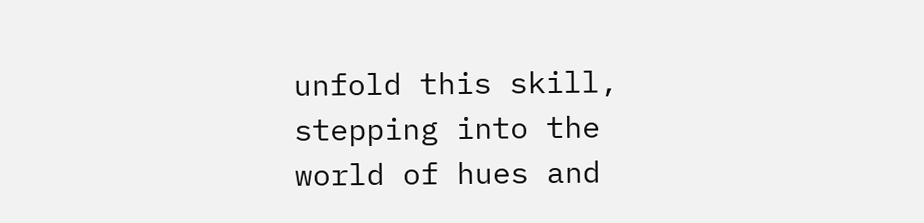unfold this skill, stepping into the world of hues and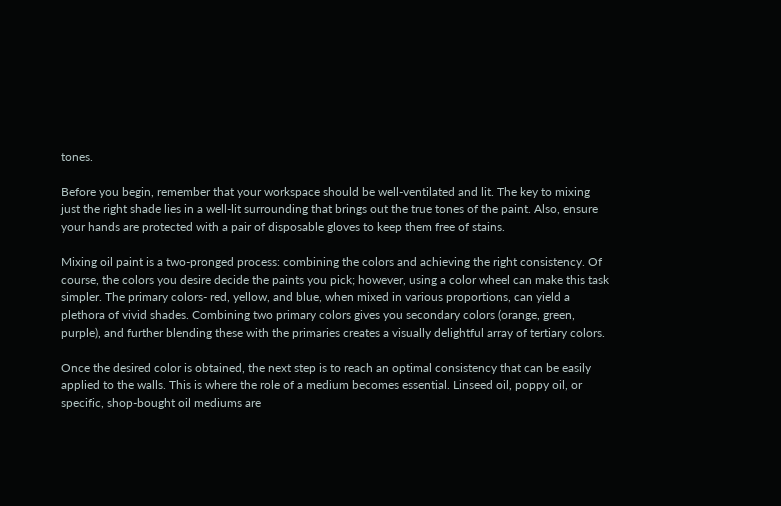tones.

Before you begin, remember that your workspace should be well-ventilated and lit. The key to mixing just the right shade lies in a well-lit surrounding that brings out the true tones of the paint. Also, ensure your hands are protected with a pair of disposable gloves to keep them free of stains.

Mixing oil paint is a two-pronged process: combining the colors and achieving the right consistency. Of course, the colors you desire decide the paints you pick; however, using a color wheel can make this task simpler. The primary colors- red, yellow, and blue, when mixed in various proportions, can yield a plethora of vivid shades. Combining two primary colors gives you secondary colors (orange, green, purple), and further blending these with the primaries creates a visually delightful array of tertiary colors.

Once the desired color is obtained, the next step is to reach an optimal consistency that can be easily applied to the walls. This is where the role of a medium becomes essential. Linseed oil, poppy oil, or specific, shop-bought oil mediums are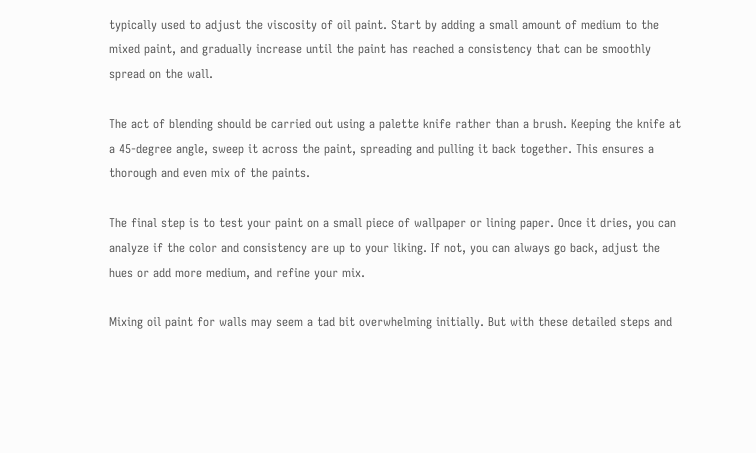typically used to adjust the viscosity of oil paint. Start by adding a small amount of medium to the mixed paint, and gradually increase until the paint has reached a consistency that can be smoothly spread on the wall.

The act of blending should be carried out using a palette knife rather than a brush. Keeping the knife at a 45-degree angle, sweep it across the paint, spreading and pulling it back together. This ensures a thorough and even mix of the paints.

The final step is to test your paint on a small piece of wallpaper or lining paper. Once it dries, you can analyze if the color and consistency are up to your liking. If not, you can always go back, adjust the hues or add more medium, and refine your mix.

Mixing oil paint for walls may seem a tad bit overwhelming initially. But with these detailed steps and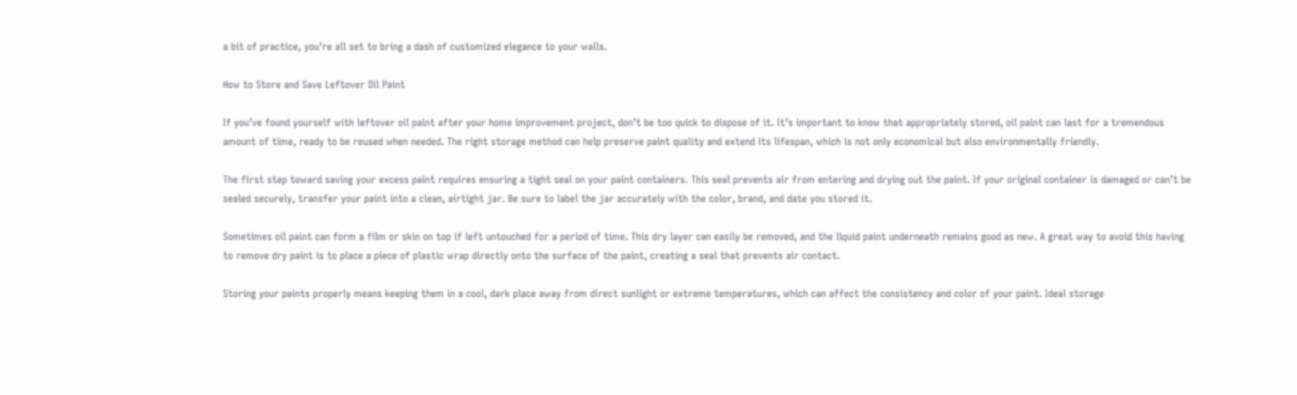a bit of practice, you’re all set to bring a dash of customized elegance to your walls.

How to Store and Save Leftover Oil Paint

If you’ve found yourself with leftover oil paint after your home improvement project, don’t be too quick to dispose of it. It’s important to know that appropriately stored, oil paint can last for a tremendous amount of time, ready to be reused when needed. The right storage method can help preserve paint quality and extend its lifespan, which is not only economical but also environmentally friendly.

The first step toward saving your excess paint requires ensuring a tight seal on your paint containers. This seal prevents air from entering and drying out the paint. If your original container is damaged or can’t be sealed securely, transfer your paint into a clean, airtight jar. Be sure to label the jar accurately with the color, brand, and date you stored it.

Sometimes oil paint can form a film or skin on top if left untouched for a period of time. This dry layer can easily be removed, and the liquid paint underneath remains good as new. A great way to avoid this having to remove dry paint is to place a piece of plastic wrap directly onto the surface of the paint, creating a seal that prevents air contact.

Storing your paints properly means keeping them in a cool, dark place away from direct sunlight or extreme temperatures, which can affect the consistency and color of your paint. Ideal storage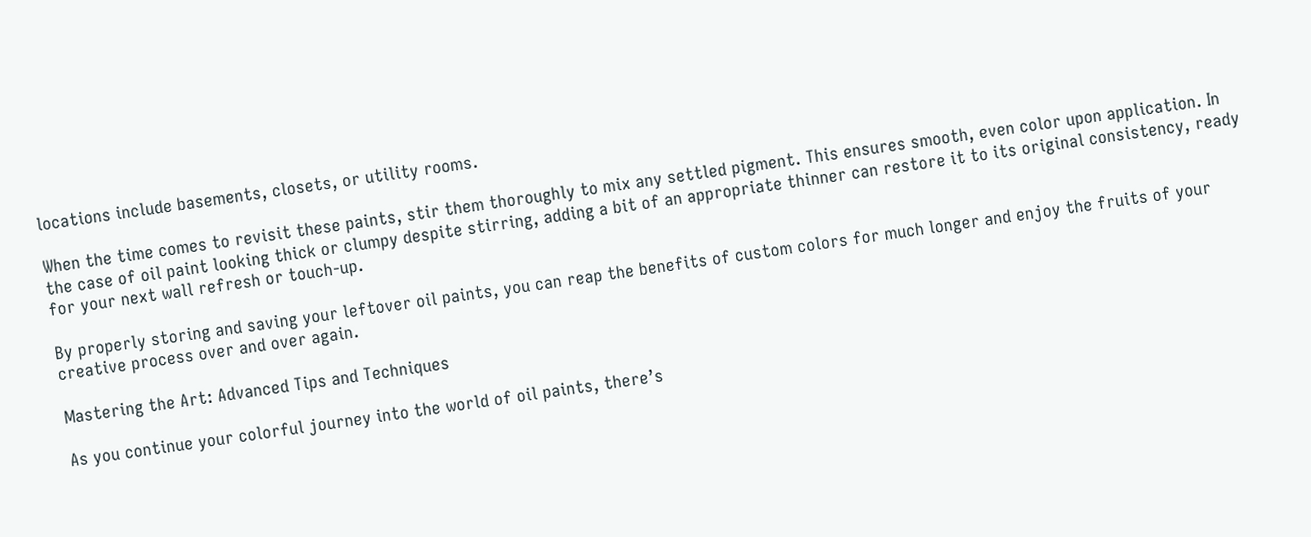locations include basements, closets, or utility rooms.

When the time comes to revisit these paints, stir them thoroughly to mix any settled pigment. This ensures smooth, even color upon application. In the case of oil paint looking thick or clumpy despite stirring, adding a bit of an appropriate thinner can restore it to its original consistency, ready for your next wall refresh or touch-up.

By properly storing and saving your leftover oil paints, you can reap the benefits of custom colors for much longer and enjoy the fruits of your creative process over and over again.

Mastering the Art: Advanced Tips and Techniques

As you continue your colorful journey into the world of oil paints, there’s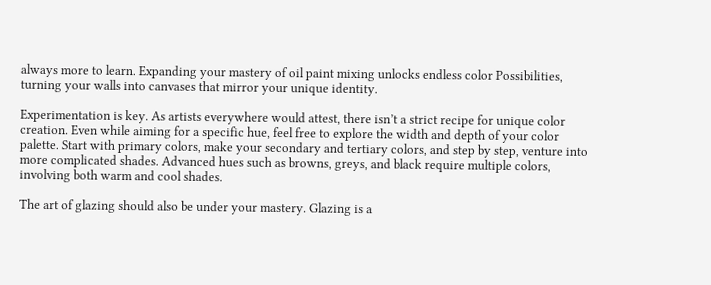always more to learn. Expanding your mastery of oil paint mixing unlocks endless color Possibilities, turning your walls into canvases that mirror your unique identity.

Experimentation is key. As artists everywhere would attest, there isn’t a strict recipe for unique color creation. Even while aiming for a specific hue, feel free to explore the width and depth of your color palette. Start with primary colors, make your secondary and tertiary colors, and step by step, venture into more complicated shades. Advanced hues such as browns, greys, and black require multiple colors, involving both warm and cool shades.

The art of glazing should also be under your mastery. Glazing is a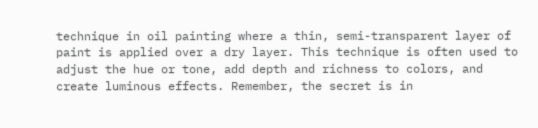technique in oil painting where a thin, semi-transparent layer of paint is applied over a dry layer. This technique is often used to adjust the hue or tone, add depth and richness to colors, and create luminous effects. Remember, the secret is in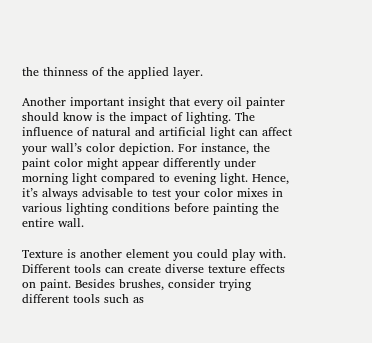the thinness of the applied layer.

Another important insight that every oil painter should know is the impact of lighting. The influence of natural and artificial light can affect your wall’s color depiction. For instance, the paint color might appear differently under morning light compared to evening light. Hence, it’s always advisable to test your color mixes in various lighting conditions before painting the entire wall.

Texture is another element you could play with. Different tools can create diverse texture effects on paint. Besides brushes, consider trying different tools such as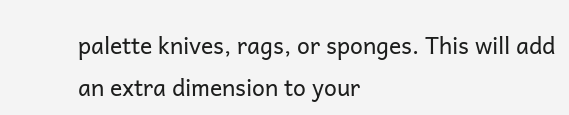palette knives, rags, or sponges. This will add an extra dimension to your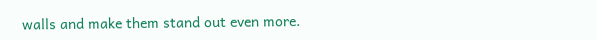walls and make them stand out even more.